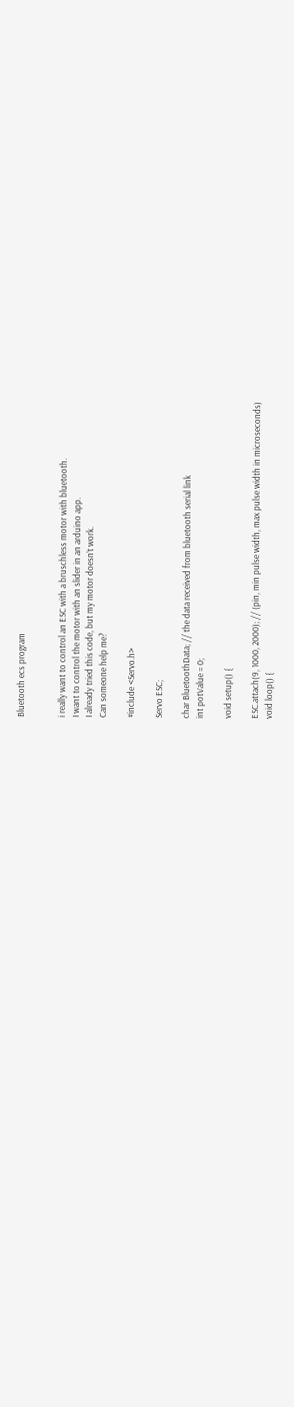Bluetooth ecs program


i really want to control an ESC with a bruschless motor with bluetooth.
I want to control the motor with an slider in an arduino app.
I already tried this code, but my motor doesn’t work.
Can someone help me?

#include <Servo.h>

Servo ESC;

char BluetoothData; // the data received from bluetooth serial link
int potValue = 0;

void setup() {

ESC.attach(9, 1000, 2000); // (pin, min pulse width, max pulse width in microseconds)
void loop() {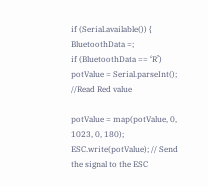if (Serial.available()) {
BluetoothData =;
if (BluetoothData == ‘R’) potValue = Serial.parseInt(); //Read Red value

potValue = map(potValue, 0, 1023, 0, 180);
ESC.write(potValue); // Send the signal to the ESC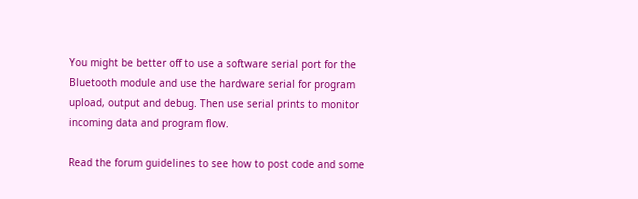You might be better off to use a software serial port for the Bluetooth module and use the hardware serial for program upload, output and debug. Then use serial prints to monitor incoming data and program flow.

Read the forum guidelines to see how to post code and some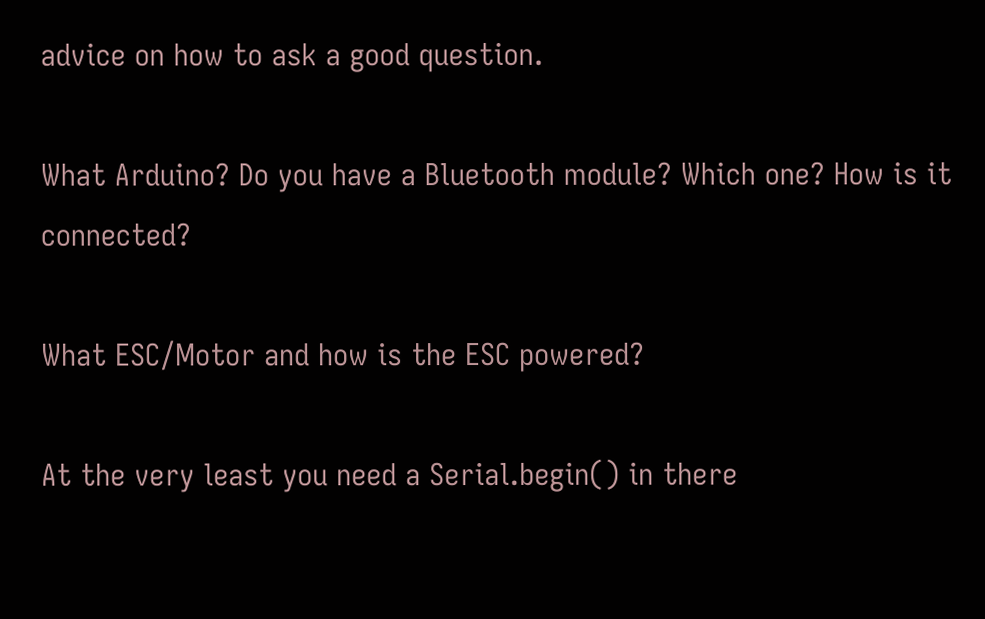advice on how to ask a good question.

What Arduino? Do you have a Bluetooth module? Which one? How is it connected?

What ESC/Motor and how is the ESC powered?

At the very least you need a Serial.begin() in there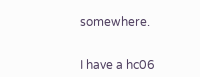somewhere.


I have a hc06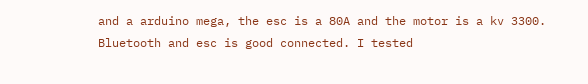and a arduino mega, the esc is a 80A and the motor is a kv 3300.
Bluetooth and esc is good connected. I tested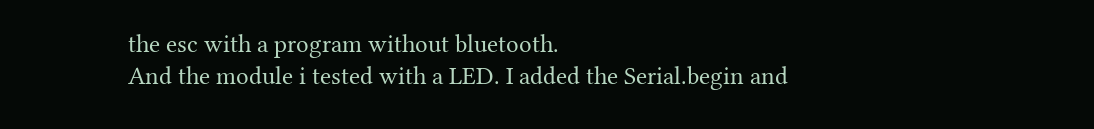the esc with a program without bluetooth.
And the module i tested with a LED. I added the Serial.begin and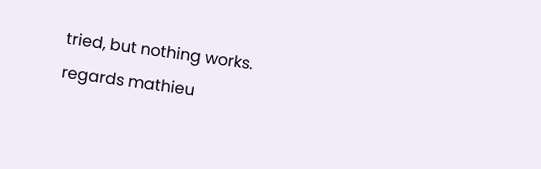tried, but nothing works.
regards mathieu